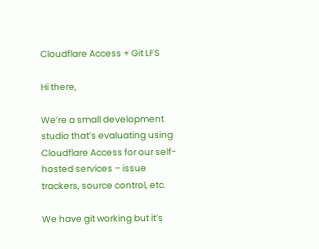Cloudflare Access + Git LFS

Hi there,

We’re a small development studio that’s evaluating using Cloudflare Access for our self-hosted services – issue trackers, source control, etc.

We have git working but it’s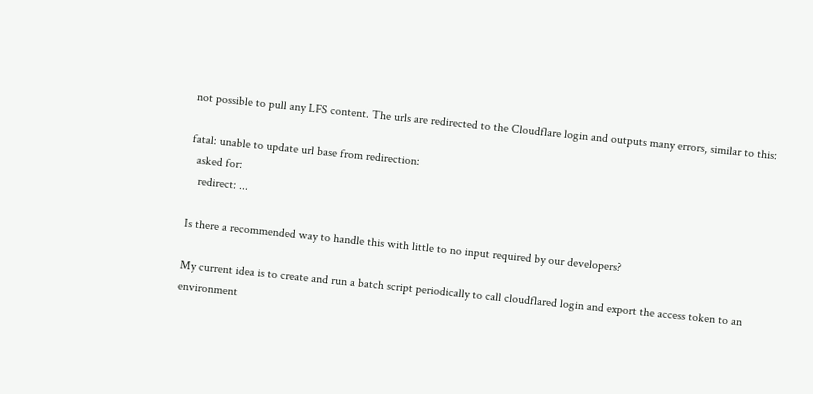not possible to pull any LFS content. The urls are redirected to the Cloudflare login and outputs many errors, similar to this:

fatal: unable to update url base from redirection:
  asked for:
   redirect: ...

Is there a recommended way to handle this with little to no input required by our developers?

My current idea is to create and run a batch script periodically to call cloudflared login and export the access token to an environment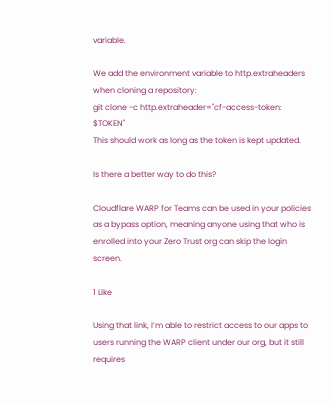variable.

We add the environment variable to http.extraheaders when cloning a repository:
git clone -c http.extraheader="cf-access-token: $TOKEN"
This should work as long as the token is kept updated.

Is there a better way to do this?

Cloudflare WARP for Teams can be used in your policies as a bypass option, meaning anyone using that who is enrolled into your Zero Trust org can skip the login screen.

1 Like

Using that link, I’m able to restrict access to our apps to users running the WARP client under our org, but it still requires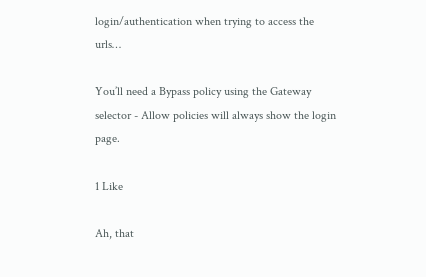login/authentication when trying to access the urls…

You’ll need a Bypass policy using the Gateway selector - Allow policies will always show the login page.

1 Like

Ah, that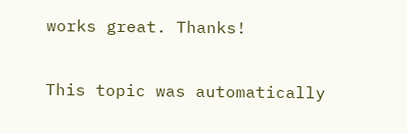works great. Thanks!

This topic was automatically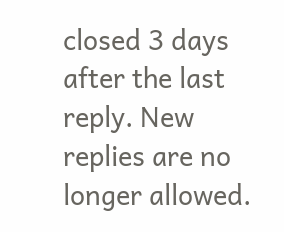closed 3 days after the last reply. New replies are no longer allowed.